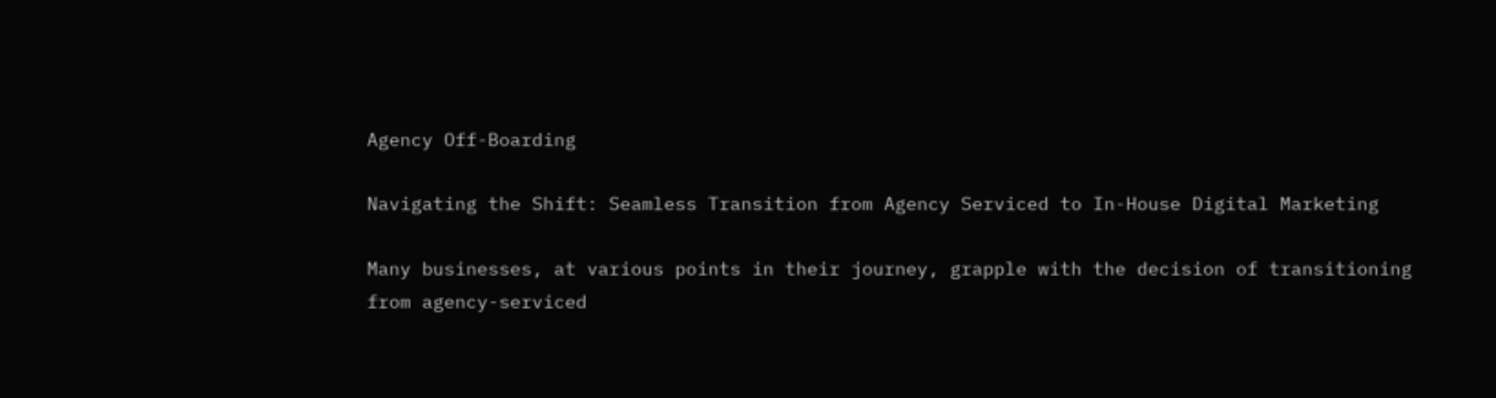Agency Off-Boarding

Navigating the Shift: Seamless Transition from Agency Serviced to In-House Digital Marketing

Many businesses, at various points in their journey, grapple with the decision of transitioning from agency-serviced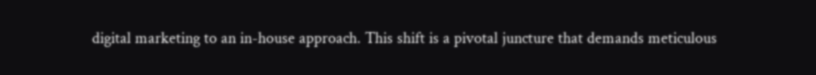digital marketing to an in-house approach. This shift is a pivotal juncture that demands meticulous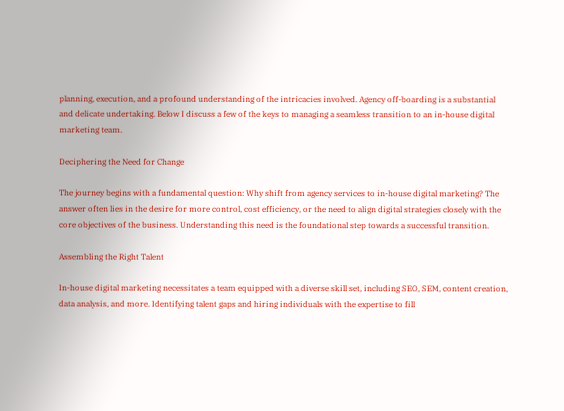planning, execution, and a profound understanding of the intricacies involved. Agency off-boarding is a substantial and delicate undertaking. Below I discuss a few of the keys to managing a seamless transition to an in-house digital marketing team.

Deciphering the Need for Change

The journey begins with a fundamental question: Why shift from agency services to in-house digital marketing? The answer often lies in the desire for more control, cost efficiency, or the need to align digital strategies closely with the core objectives of the business. Understanding this need is the foundational step towards a successful transition.

Assembling the Right Talent

In-house digital marketing necessitates a team equipped with a diverse skill set, including SEO, SEM, content creation, data analysis, and more. Identifying talent gaps and hiring individuals with the expertise to fill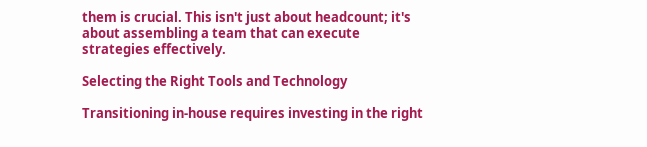them is crucial. This isn't just about headcount; it's about assembling a team that can execute strategies effectively.

Selecting the Right Tools and Technology

Transitioning in-house requires investing in the right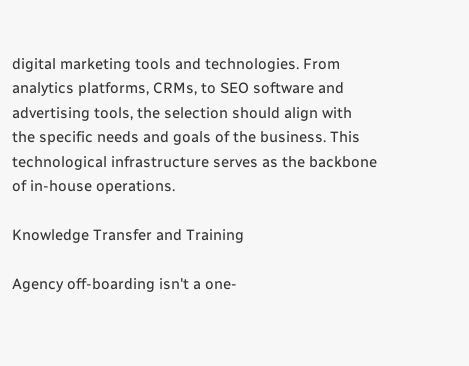digital marketing tools and technologies. From analytics platforms, CRMs, to SEO software and advertising tools, the selection should align with the specific needs and goals of the business. This technological infrastructure serves as the backbone of in-house operations.

Knowledge Transfer and Training

Agency off-boarding isn't a one-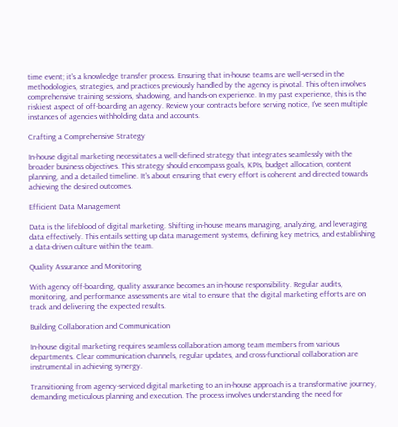time event; it's a knowledge transfer process. Ensuring that in-house teams are well-versed in the methodologies, strategies, and practices previously handled by the agency is pivotal. This often involves comprehensive training sessions, shadowing, and hands-on experience. In my past experience, this is the riskiest aspect of off-boarding an agency. Review your contracts before serving notice, I've seen multiple instances of agencies withholding data and accounts.

Crafting a Comprehensive Strategy

In-house digital marketing necessitates a well-defined strategy that integrates seamlessly with the broader business objectives. This strategy should encompass goals, KPIs, budget allocation, content planning, and a detailed timeline. It's about ensuring that every effort is coherent and directed towards achieving the desired outcomes.

Efficient Data Management

Data is the lifeblood of digital marketing. Shifting in-house means managing, analyzing, and leveraging data effectively. This entails setting up data management systems, defining key metrics, and establishing a data-driven culture within the team.

Quality Assurance and Monitoring

With agency off-boarding, quality assurance becomes an in-house responsibility. Regular audits, monitoring, and performance assessments are vital to ensure that the digital marketing efforts are on track and delivering the expected results.

Building Collaboration and Communication

In-house digital marketing requires seamless collaboration among team members from various departments. Clear communication channels, regular updates, and cross-functional collaboration are instrumental in achieving synergy.

Transitioning from agency-serviced digital marketing to an in-house approach is a transformative journey, demanding meticulous planning and execution. The process involves understanding the need for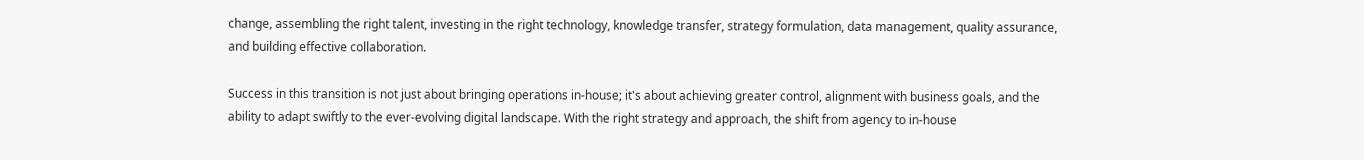change, assembling the right talent, investing in the right technology, knowledge transfer, strategy formulation, data management, quality assurance, and building effective collaboration.

Success in this transition is not just about bringing operations in-house; it's about achieving greater control, alignment with business goals, and the ability to adapt swiftly to the ever-evolving digital landscape. With the right strategy and approach, the shift from agency to in-house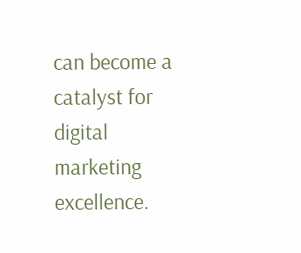can become a catalyst for digital marketing excellence.